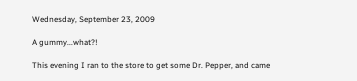Wednesday, September 23, 2009

A gummy...what?!

This evening I ran to the store to get some Dr. Pepper, and came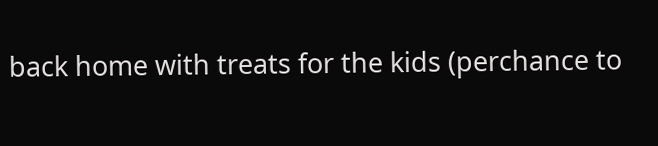back home with treats for the kids (perchance to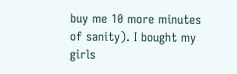buy me 10 more minutes of sanity). I bought my girls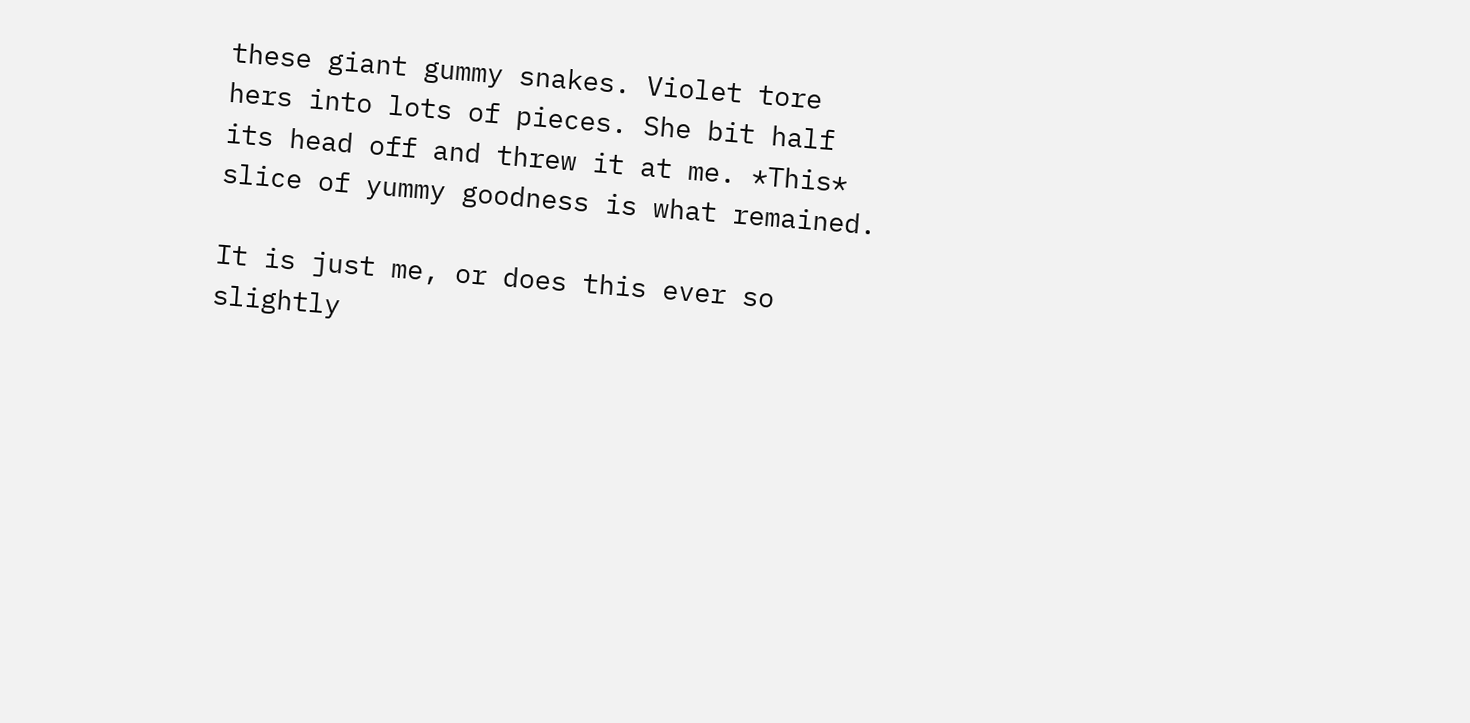these giant gummy snakes. Violet tore hers into lots of pieces. She bit half its head off and threw it at me. *This* slice of yummy goodness is what remained.

It is just me, or does this ever so slightly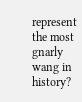represent the most gnarly wang in history?